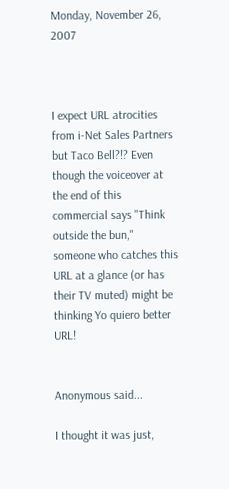Monday, November 26, 2007



I expect URL atrocities from i-Net Sales Partners but Taco Bell?!? Even though the voiceover at the end of this commercial says "Think outside the bun," someone who catches this URL at a glance (or has their TV muted) might be thinking Yo quiero better URL!


Anonymous said...

I thought it was just,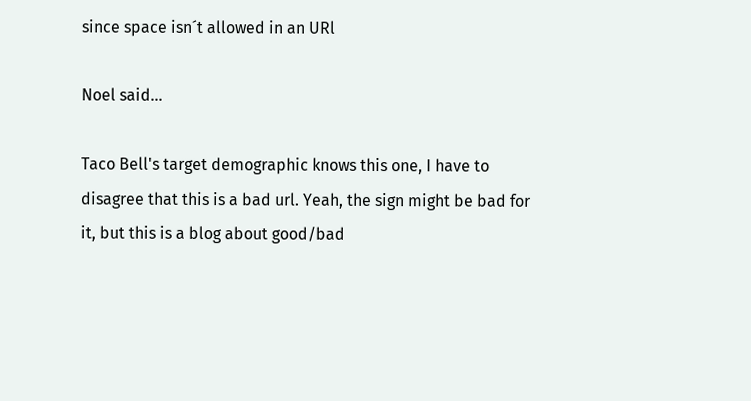since space isn´t allowed in an URl

Noel said...

Taco Bell's target demographic knows this one, I have to disagree that this is a bad url. Yeah, the sign might be bad for it, but this is a blog about good/bad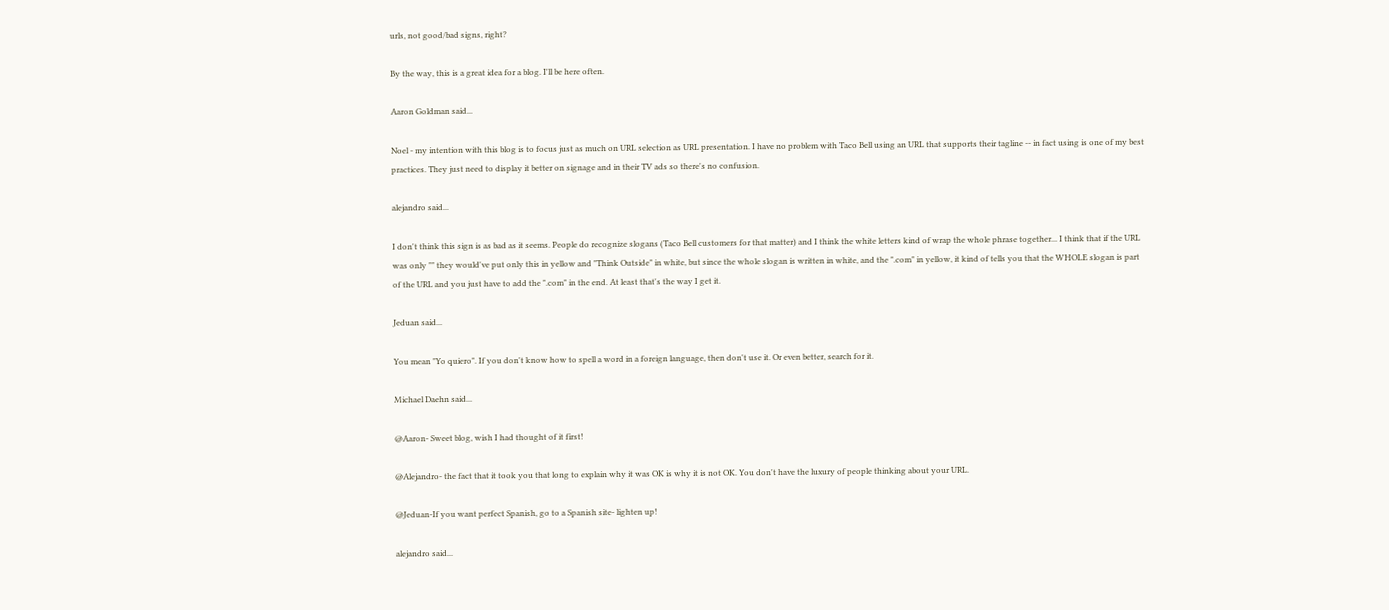urls, not good/bad signs, right?

By the way, this is a great idea for a blog. I'll be here often.

Aaron Goldman said...

Noel - my intention with this blog is to focus just as much on URL selection as URL presentation. I have no problem with Taco Bell using an URL that supports their tagline -- in fact using is one of my best practices. They just need to display it better on signage and in their TV ads so there's no confusion.

alejandro said...

I don't think this sign is as bad as it seems. People do recognize slogans (Taco Bell customers for that matter) and I think the white letters kind of wrap the whole phrase together... I think that if the URL was only "" they would've put only this in yellow and "Think Outside" in white, but since the whole slogan is written in white, and the ".com" in yellow, it kind of tells you that the WHOLE slogan is part of the URL and you just have to add the ".com" in the end. At least that's the way I get it.

Jeduan said...

You mean "Yo quiero". If you don't know how to spell a word in a foreign language, then don't use it. Or even better, search for it.

Michael Daehn said...

@Aaron- Sweet blog, wish I had thought of it first!

@Alejandro- the fact that it took you that long to explain why it was OK is why it is not OK. You don't have the luxury of people thinking about your URL.

@Jeduan-If you want perfect Spanish, go to a Spanish site- lighten up!

alejandro said...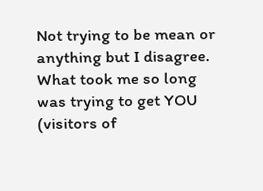Not trying to be mean or anything but I disagree. What took me so long was trying to get YOU (visitors of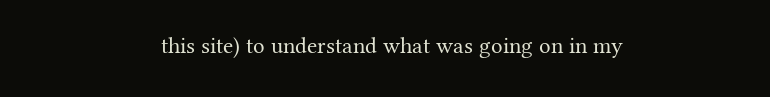this site) to understand what was going on in my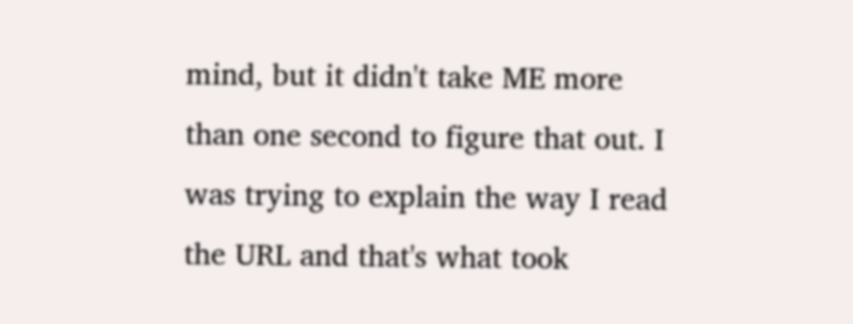mind, but it didn't take ME more than one second to figure that out. I was trying to explain the way I read the URL and that's what took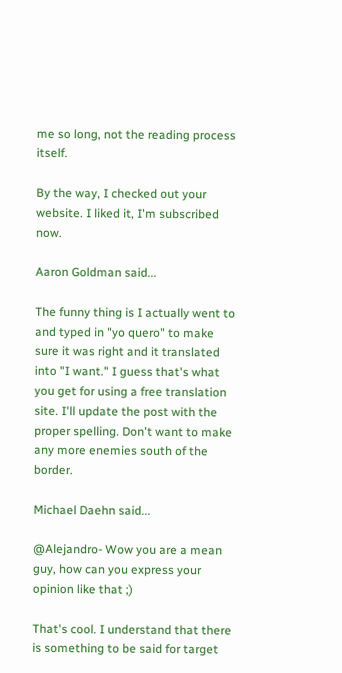me so long, not the reading process itself.

By the way, I checked out your website. I liked it, I'm subscribed now.

Aaron Goldman said...

The funny thing is I actually went to and typed in "yo quero" to make sure it was right and it translated into "I want." I guess that's what you get for using a free translation site. I'll update the post with the proper spelling. Don't want to make any more enemies south of the border.

Michael Daehn said...

@Alejandro- Wow you are a mean guy, how can you express your opinion like that ;)

That's cool. I understand that there is something to be said for target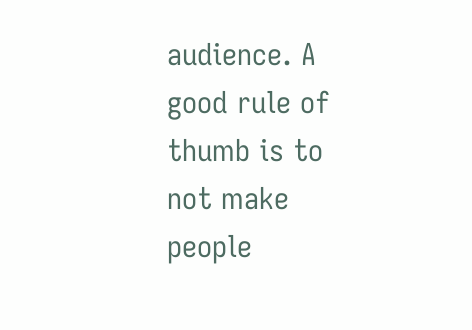audience. A good rule of thumb is to not make people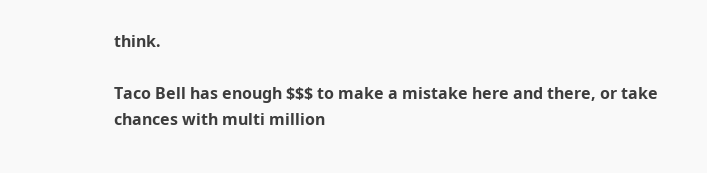think.

Taco Bell has enough $$$ to make a mistake here and there, or take chances with multi million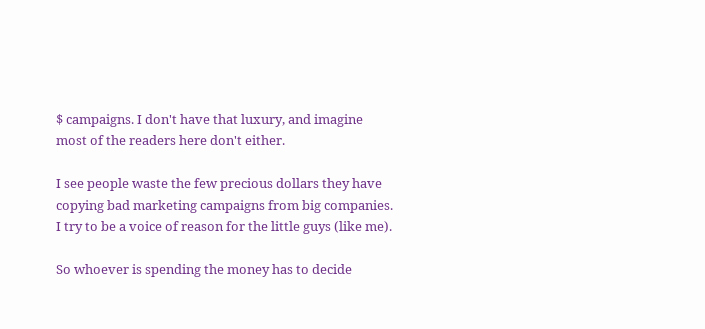$ campaigns. I don't have that luxury, and imagine most of the readers here don't either.

I see people waste the few precious dollars they have copying bad marketing campaigns from big companies. I try to be a voice of reason for the little guys (like me).

So whoever is spending the money has to decide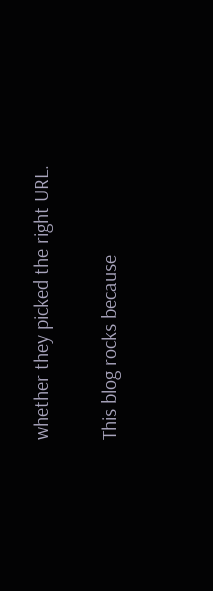whether they picked the right URL.

This blog rocks because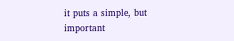it puts a simple, but important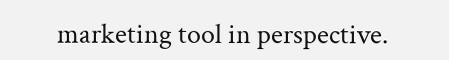marketing tool in perspective.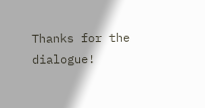Thanks for the dialogue!